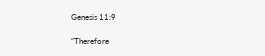Genesis 11:9

“Therefore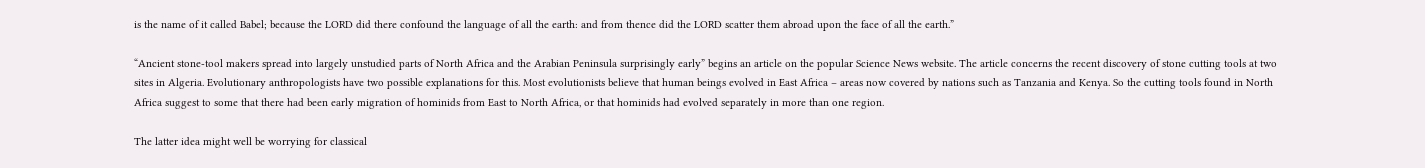is the name of it called Babel; because the LORD did there confound the language of all the earth: and from thence did the LORD scatter them abroad upon the face of all the earth.”

“Ancient stone-tool makers spread into largely unstudied parts of North Africa and the Arabian Peninsula surprisingly early” begins an article on the popular Science News website. The article concerns the recent discovery of stone cutting tools at two sites in Algeria. Evolutionary anthropologists have two possible explanations for this. Most evolutionists believe that human beings evolved in East Africa – areas now covered by nations such as Tanzania and Kenya. So the cutting tools found in North Africa suggest to some that there had been early migration of hominids from East to North Africa, or that hominids had evolved separately in more than one region.

The latter idea might well be worrying for classical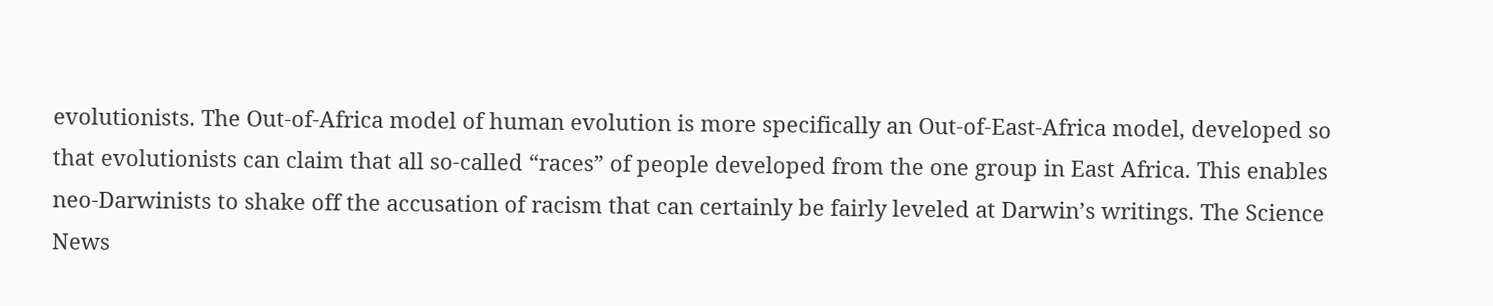evolutionists. The Out-of-Africa model of human evolution is more specifically an Out-of-East-Africa model, developed so that evolutionists can claim that all so-called “races” of people developed from the one group in East Africa. This enables neo-Darwinists to shake off the accusation of racism that can certainly be fairly leveled at Darwin’s writings. The Science News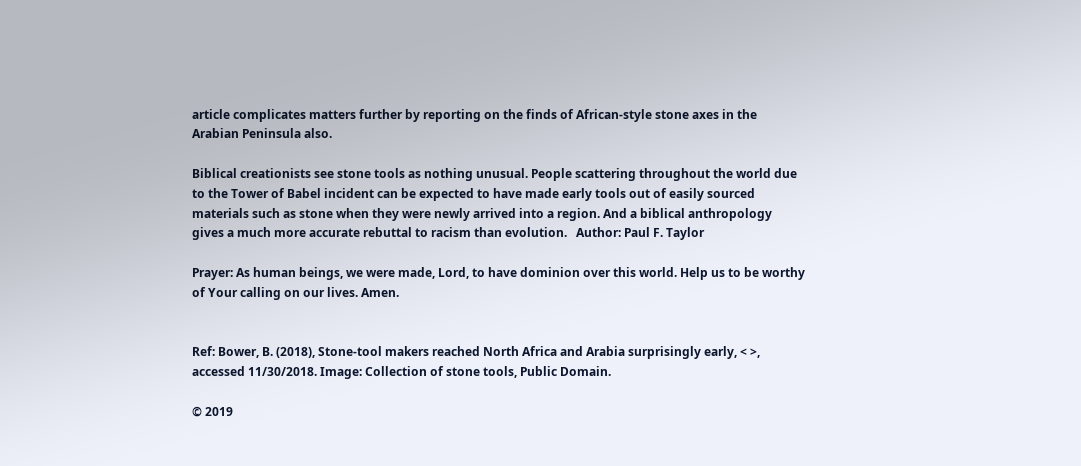article complicates matters further by reporting on the finds of African-style stone axes in the Arabian Peninsula also.

Biblical creationists see stone tools as nothing unusual. People scattering throughout the world due to the Tower of Babel incident can be expected to have made early tools out of easily sourced materials such as stone when they were newly arrived into a region. And a biblical anthropology gives a much more accurate rebuttal to racism than evolution.   Author: Paul F. Taylor

Prayer: As human beings, we were made, Lord, to have dominion over this world. Help us to be worthy of Your calling on our lives. Amen.


Ref: Bower, B. (2018), Stone-tool makers reached North Africa and Arabia surprisingly early, < >, accessed 11/30/2018. Image: Collection of stone tools, Public Domain.

© 2019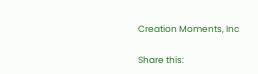Creation Moments, Inc

Share this: